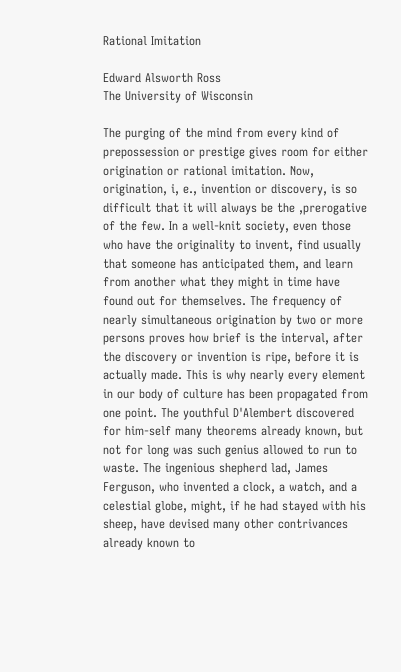Rational Imitation

Edward Alsworth Ross
The University of Wisconsin

The purging of the mind from every kind of prepossession or prestige gives room for either origination or rational imitation. Now, origination, i, e., invention or discovery, is so difficult that it will always be the ,prerogative of the few. In a well-knit society, even those who have the originality to invent, find usually that someone has anticipated them, and learn from another what they might in time have found out for themselves. The frequency of nearly simultaneous origination by two or more persons proves how brief is the interval, after the discovery or invention is ripe, before it is actually made. This is why nearly every element in our body of culture has been propagated from one point. The youthful D'Alembert discovered for him-self many theorems already known, but not for long was such genius allowed to run to waste. The ingenious shepherd lad, James Ferguson, who invented a clock, a watch, and a celestial globe, might, if he had stayed with his sheep, have devised many other contrivances already known to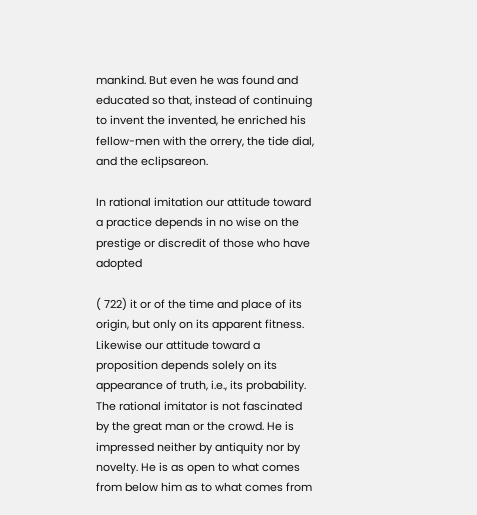mankind. But even he was found and educated so that, instead of continuing to invent the invented, he enriched his fellow-men with the orrery, the tide dial, and the eclipsareon.

In rational imitation our attitude toward a practice depends in no wise on the prestige or discredit of those who have adopted

( 722) it or of the time and place of its origin, but only on its apparent fitness. Likewise our attitude toward a proposition depends solely on its appearance of truth, i.e., its probability. The rational imitator is not fascinated by the great man or the crowd. He is impressed neither by antiquity nor by novelty. He is as open to what comes from below him as to what comes from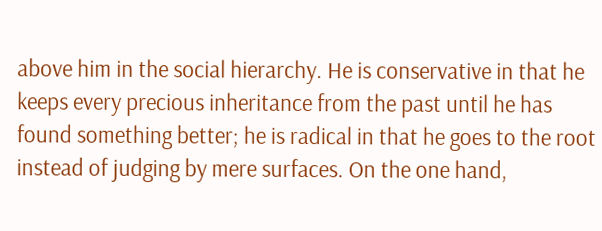above him in the social hierarchy. He is conservative in that he keeps every precious inheritance from the past until he has found something better; he is radical in that he goes to the root instead of judging by mere surfaces. On the one hand,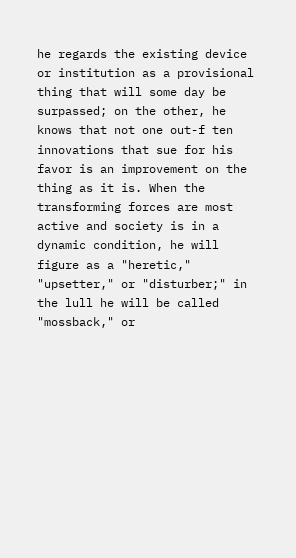he regards the existing device or institution as a provisional thing that will some day be surpassed; on the other, he knows that not one out-f ten innovations that sue for his favor is an improvement on the thing as it is. When the transforming forces are most active and society is in a dynamic condition, he will figure as a "heretic," "upsetter," or "disturber;" in the lull he will be called "mossback," or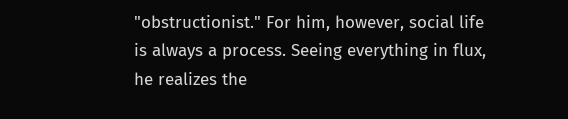"obstructionist." For him, however, social life is always a process. Seeing everything in flux, he realizes the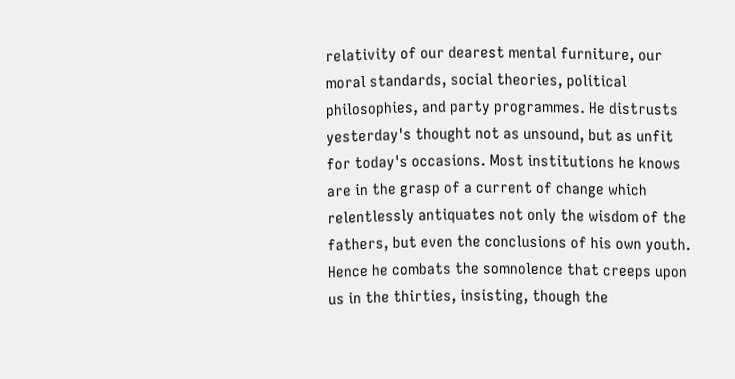relativity of our dearest mental furniture, our moral standards, social theories, political philosophies, and party programmes. He distrusts yesterday's thought not as unsound, but as unfit for today's occasions. Most institutions he knows are in the grasp of a current of change which relentlessly antiquates not only the wisdom of the fathers, but even the conclusions of his own youth. Hence he combats the somnolence that creeps upon us in the thirties, insisting, though the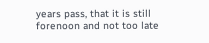years pass, that it is still forenoon and not too late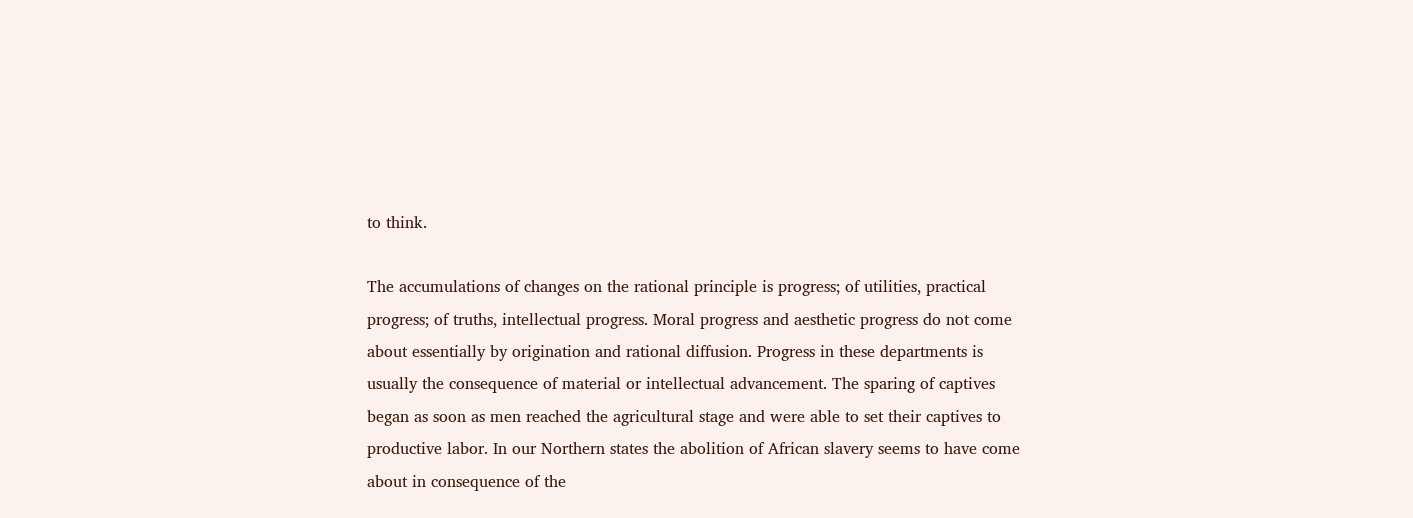to think.

The accumulations of changes on the rational principle is progress; of utilities, practical progress; of truths, intellectual progress. Moral progress and aesthetic progress do not come about essentially by origination and rational diffusion. Progress in these departments is usually the consequence of material or intellectual advancement. The sparing of captives began as soon as men reached the agricultural stage and were able to set their captives to productive labor. In our Northern states the abolition of African slavery seems to have come about in consequence of the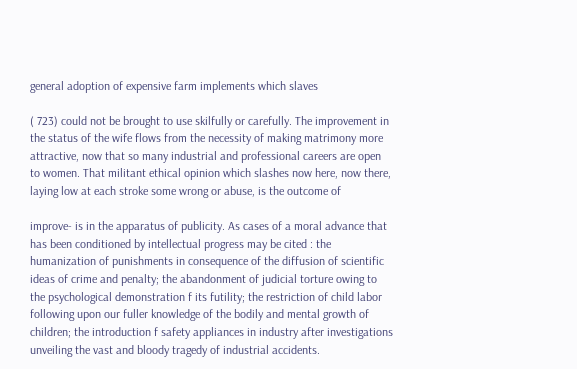general adoption of expensive farm implements which slaves

( 723) could not be brought to use skilfully or carefully. The improvement in the status of the wife flows from the necessity of making matrimony more attractive, now that so many industrial and professional careers are open to women. That militant ethical opinion which slashes now here, now there, laying low at each stroke some wrong or abuse, is the outcome of

improve- is in the apparatus of publicity. As cases of a moral advance that has been conditioned by intellectual progress may be cited : the humanization of punishments in consequence of the diffusion of scientific ideas of crime and penalty; the abandonment of judicial torture owing to the psychological demonstration f its futility; the restriction of child labor following upon our fuller knowledge of the bodily and mental growth of children; the introduction f safety appliances in industry after investigations unveiling the vast and bloody tragedy of industrial accidents.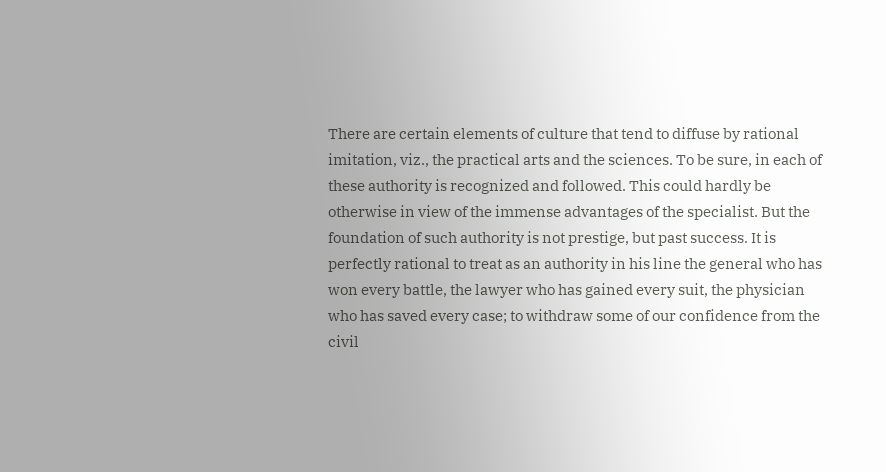There are certain elements of culture that tend to diffuse by rational imitation, viz., the practical arts and the sciences. To be sure, in each of these authority is recognized and followed. This could hardly be otherwise in view of the immense advantages of the specialist. But the foundation of such authority is not prestige, but past success. It is perfectly rational to treat as an authority in his line the general who has won every battle, the lawyer who has gained every suit, the physician who has saved every case; to withdraw some of our confidence from the civil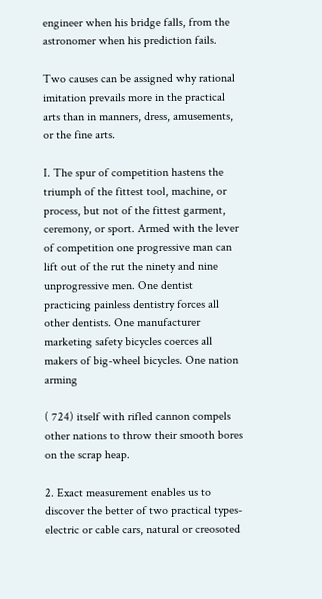engineer when his bridge falls, from the astronomer when his prediction fails.

Two causes can be assigned why rational imitation prevails more in the practical arts than in manners, dress, amusements, or the fine arts.

I. The spur of competition hastens the triumph of the fittest tool, machine, or process, but not of the fittest garment, ceremony, or sport. Armed with the lever of competition one progressive man can lift out of the rut the ninety and nine unprogressive men. One dentist practicing painless dentistry forces all other dentists. One manufacturer marketing safety bicycles coerces all makers of big-wheel bicycles. One nation arming

( 724) itself with rifled cannon compels other nations to throw their smooth bores on the scrap heap.

2. Exact measurement enables us to discover the better of two practical types-electric or cable cars, natural or creosoted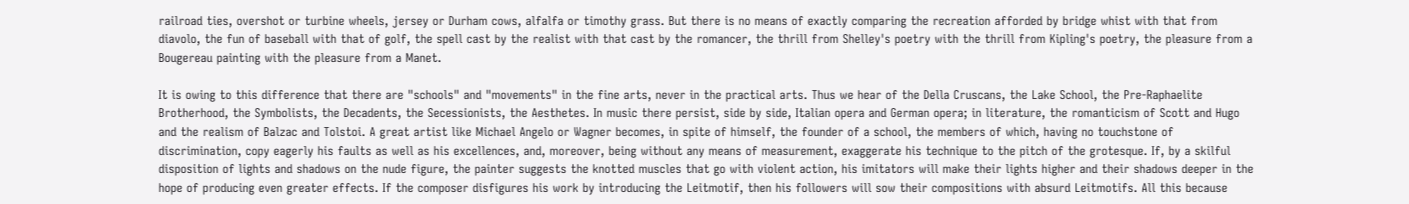railroad ties, overshot or turbine wheels, jersey or Durham cows, alfalfa or timothy grass. But there is no means of exactly comparing the recreation afforded by bridge whist with that from diavolo, the fun of baseball with that of golf, the spell cast by the realist with that cast by the romancer, the thrill from Shelley's poetry with the thrill from Kipling's poetry, the pleasure from a Bougereau painting with the pleasure from a Manet.

It is owing to this difference that there are "schools" and "movements" in the fine arts, never in the practical arts. Thus we hear of the Della Cruscans, the Lake School, the Pre-Raphaelite Brotherhood, the Symbolists, the Decadents, the Secessionists, the Aesthetes. In music there persist, side by side, Italian opera and German opera; in literature, the romanticism of Scott and Hugo and the realism of Balzac and Tolstoi. A great artist like Michael Angelo or Wagner becomes, in spite of himself, the founder of a school, the members of which, having no touchstone of discrimination, copy eagerly his faults as well as his excellences, and, moreover, being without any means of measurement, exaggerate his technique to the pitch of the grotesque. If, by a skilful disposition of lights and shadows on the nude figure, the painter suggests the knotted muscles that go with violent action, his imitators will make their lights higher and their shadows deeper in the hope of producing even greater effects. If the composer disfigures his work by introducing the Leitmotif, then his followers will sow their compositions with absurd Leitmotifs. All this because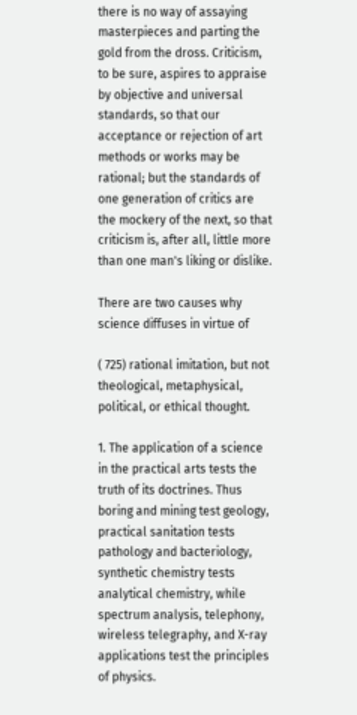there is no way of assaying masterpieces and parting the gold from the dross. Criticism, to be sure, aspires to appraise by objective and universal standards, so that our acceptance or rejection of art methods or works may be rational; but the standards of one generation of critics are the mockery of the next, so that criticism is, after all, little more than one man's liking or dislike.

There are two causes why science diffuses in virtue of

( 725) rational imitation, but not theological, metaphysical, political, or ethical thought.

1. The application of a science in the practical arts tests the truth of its doctrines. Thus boring and mining test geology, practical sanitation tests pathology and bacteriology, synthetic chemistry tests analytical chemistry, while spectrum analysis, telephony, wireless telegraphy, and X-ray applications test the principles of physics.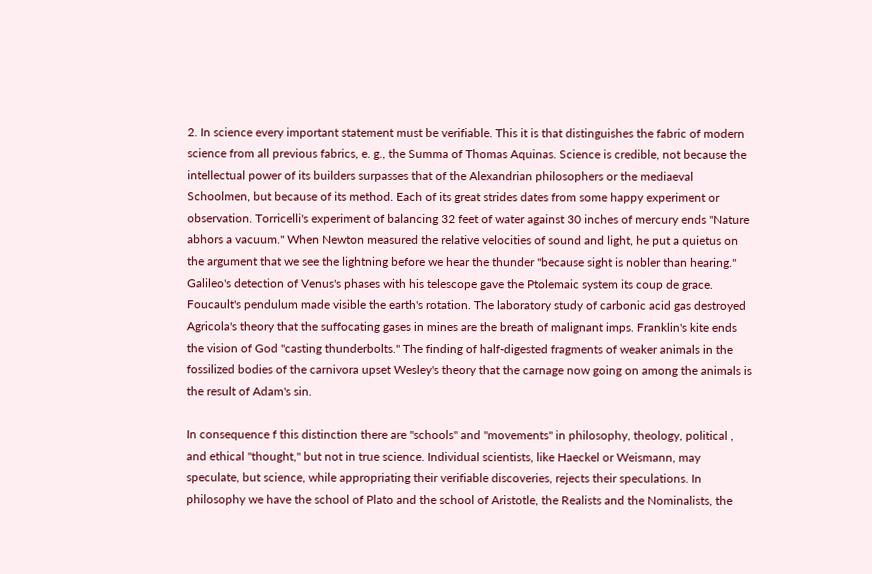2. In science every important statement must be verifiable. This it is that distinguishes the fabric of modern science from all previous fabrics, e. g., the Summa of Thomas Aquinas. Science is credible, not because the intellectual power of its builders surpasses that of the Alexandrian philosophers or the mediaeval Schoolmen, but because of its method. Each of its great strides dates from some happy experiment or observation. Torricelli's experiment of balancing 32 feet of water against 30 inches of mercury ends "Nature abhors a vacuum." When Newton measured the relative velocities of sound and light, he put a quietus on the argument that we see the lightning before we hear the thunder "because sight is nobler than hearing." Galileo's detection of Venus's phases with his telescope gave the Ptolemaic system its coup de grace. Foucault's pendulum made visible the earth's rotation. The laboratory study of carbonic acid gas destroyed Agricola's theory that the suffocating gases in mines are the breath of malignant imps. Franklin's kite ends the vision of God "casting thunderbolts." The finding of half-digested fragments of weaker animals in the fossilized bodies of the carnivora upset Wesley's theory that the carnage now going on among the animals is the result of Adam's sin.

In consequence f this distinction there are "schools" and "movements" in philosophy, theology, political , and ethical "thought," but not in true science. Individual scientists, like Haeckel or Weismann, may speculate, but science, while appropriating their verifiable discoveries, rejects their speculations. In philosophy we have the school of Plato and the school of Aristotle, the Realists and the Nominalists, the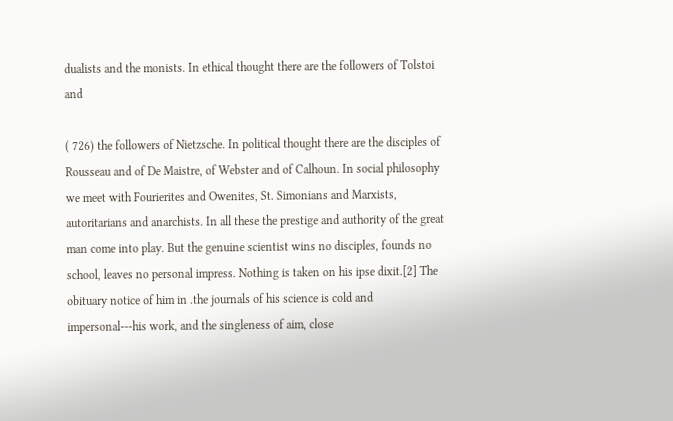dualists and the monists. In ethical thought there are the followers of Tolstoi and

( 726) the followers of Nietzsche. In political thought there are the disciples of Rousseau and of De Maistre, of Webster and of Calhoun. In social philosophy we meet with Fourierites and Owenites, St. Simonians and Marxists, autoritarians and anarchists. In all these the prestige and authority of the great man come into play. But the genuine scientist wins no disciples, founds no school, leaves no personal impress. Nothing is taken on his ipse dixit.[2] The obituary notice of him in .the journals of his science is cold and impersonal---his work, and the singleness of aim, close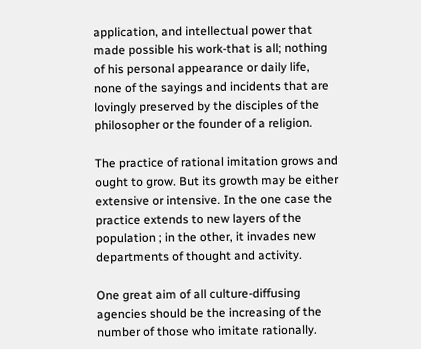application, and intellectual power that made possible his work-that is all; nothing of his personal appearance or daily life, none of the sayings and incidents that are lovingly preserved by the disciples of the philosopher or the founder of a religion.

The practice of rational imitation grows and ought to grow. But its growth may be either extensive or intensive. In the one case the practice extends to new layers of the population ; in the other, it invades new departments of thought and activity.

One great aim of all culture-diffusing agencies should be the increasing of the number of those who imitate rationally.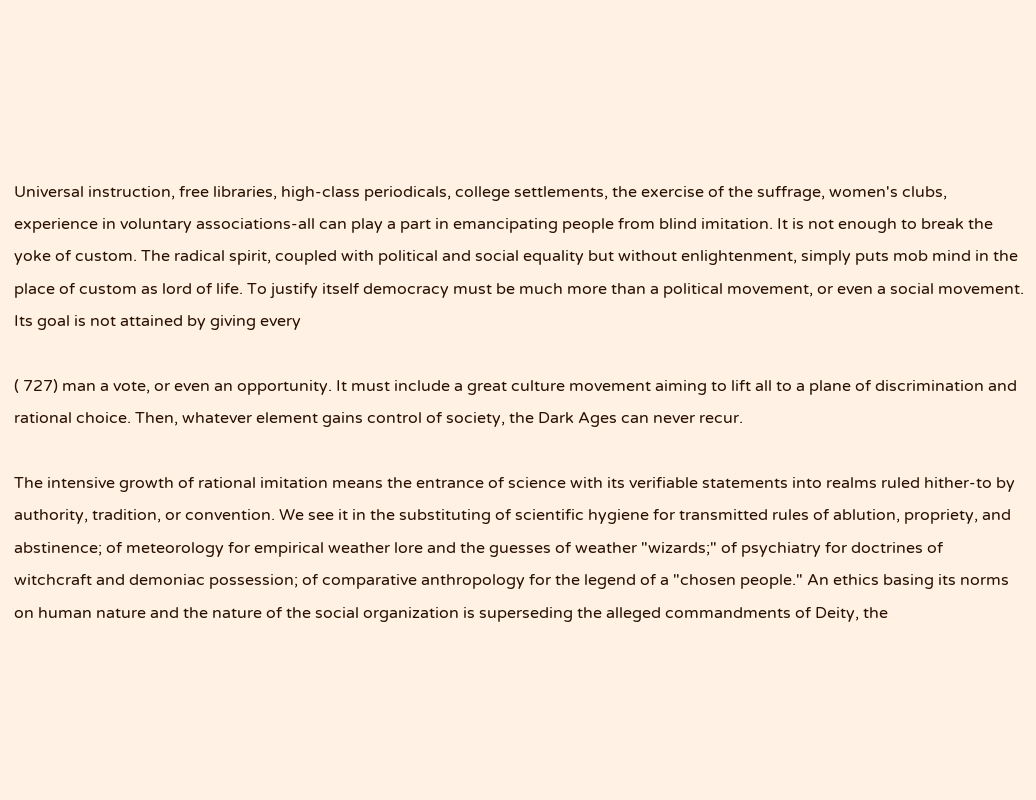Universal instruction, free libraries, high-class periodicals, college settlements, the exercise of the suffrage, women's clubs, experience in voluntary associations-all can play a part in emancipating people from blind imitation. It is not enough to break the yoke of custom. The radical spirit, coupled with political and social equality but without enlightenment, simply puts mob mind in the place of custom as lord of life. To justify itself democracy must be much more than a political movement, or even a social movement. Its goal is not attained by giving every

( 727) man a vote, or even an opportunity. It must include a great culture movement aiming to lift all to a plane of discrimination and rational choice. Then, whatever element gains control of society, the Dark Ages can never recur.

The intensive growth of rational imitation means the entrance of science with its verifiable statements into realms ruled hither-to by authority, tradition, or convention. We see it in the substituting of scientific hygiene for transmitted rules of ablution, propriety, and abstinence; of meteorology for empirical weather lore and the guesses of weather "wizards;" of psychiatry for doctrines of witchcraft and demoniac possession; of comparative anthropology for the legend of a "chosen people." An ethics basing its norms on human nature and the nature of the social organization is superseding the alleged commandments of Deity, the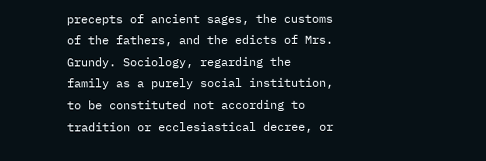precepts of ancient sages, the customs of the fathers, and the edicts of Mrs. Grundy. Sociology, regarding the family as a purely social institution, to be constituted not according to tradition or ecclesiastical decree, or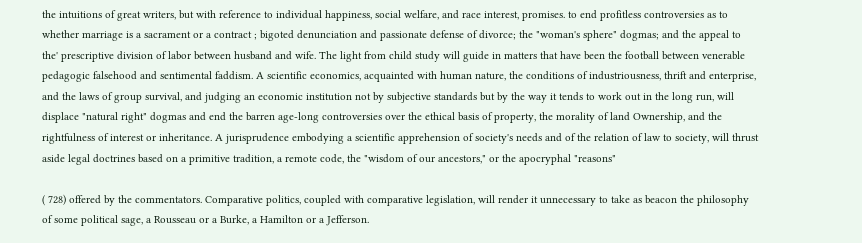the intuitions of great writers, but with reference to individual happiness, social welfare, and race interest, promises. to end profitless controversies as to whether marriage is a sacrament or a contract ; bigoted denunciation and passionate defense of divorce; the "woman's sphere" dogmas; and the appeal to the' prescriptive division of labor between husband and wife. The light from child study will guide in matters that have been the football between venerable pedagogic falsehood and sentimental faddism. A scientific economics, acquainted with human nature, the conditions of industriousness, thrift and enterprise, and the laws of group survival, and judging an economic institution not by subjective standards but by the way it tends to work out in the long run, will displace "natural right" dogmas and end the barren age-long controversies over the ethical basis of property, the morality of land Ownership, and the rightfulness of interest or inheritance. A jurisprudence embodying a scientific apprehension of society's needs and of the relation of law to society, will thrust aside legal doctrines based on a primitive tradition, a remote code, the "wisdom of our ancestors," or the apocryphal "reasons"

( 728) offered by the commentators. Comparative politics, coupled with comparative legislation, will render it unnecessary to take as beacon the philosophy of some political sage, a Rousseau or a Burke, a Hamilton or a Jefferson.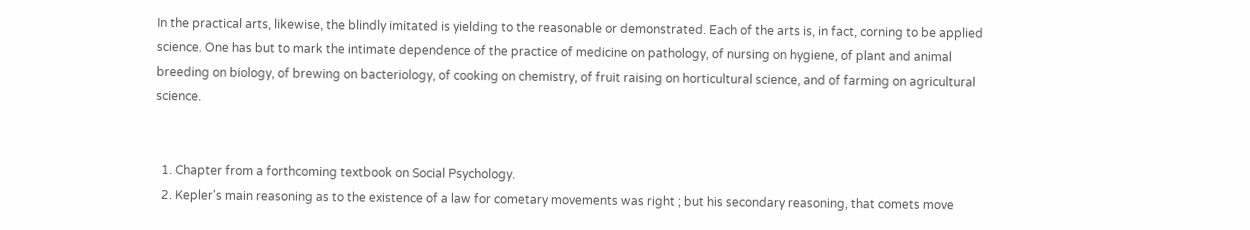In the practical arts, likewise, the blindly imitated is yielding to the reasonable or demonstrated. Each of the arts is, in fact, corning to be applied science. One has but to mark the intimate dependence of the practice of medicine on pathology, of nursing on hygiene, of plant and animal breeding on biology, of brewing on bacteriology, of cooking on chemistry, of fruit raising on horticultural science, and of farming on agricultural science.


  1. Chapter from a forthcoming textbook on Social Psychology.
  2. Kepler's main reasoning as to the existence of a law for cometary movements was right ; but his secondary reasoning, that comets move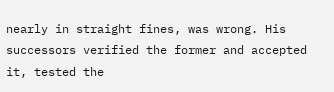nearly in straight fines, was wrong. His successors verified the former and accepted it, tested the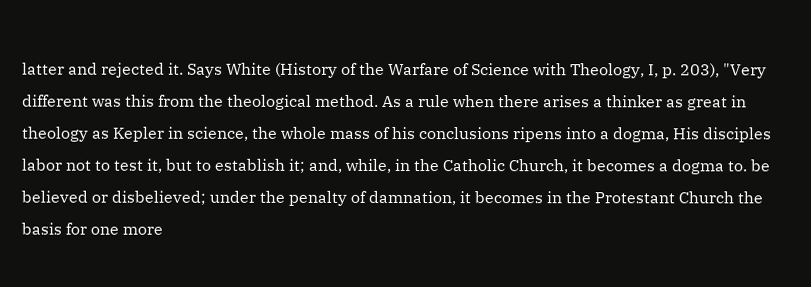latter and rejected it. Says White (History of the Warfare of Science with Theology, I, p. 203), "Very different was this from the theological method. As a rule when there arises a thinker as great in theology as Kepler in science, the whole mass of his conclusions ripens into a dogma, His disciples labor not to test it, but to establish it; and, while, in the Catholic Church, it becomes a dogma to. be believed or disbelieved; under the penalty of damnation, it becomes in the Protestant Church the basis for one more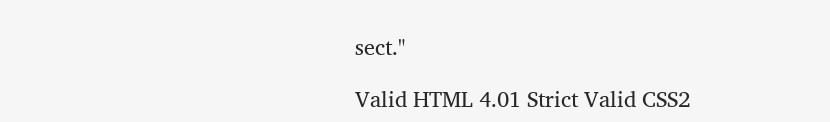sect."

Valid HTML 4.01 Strict Valid CSS2